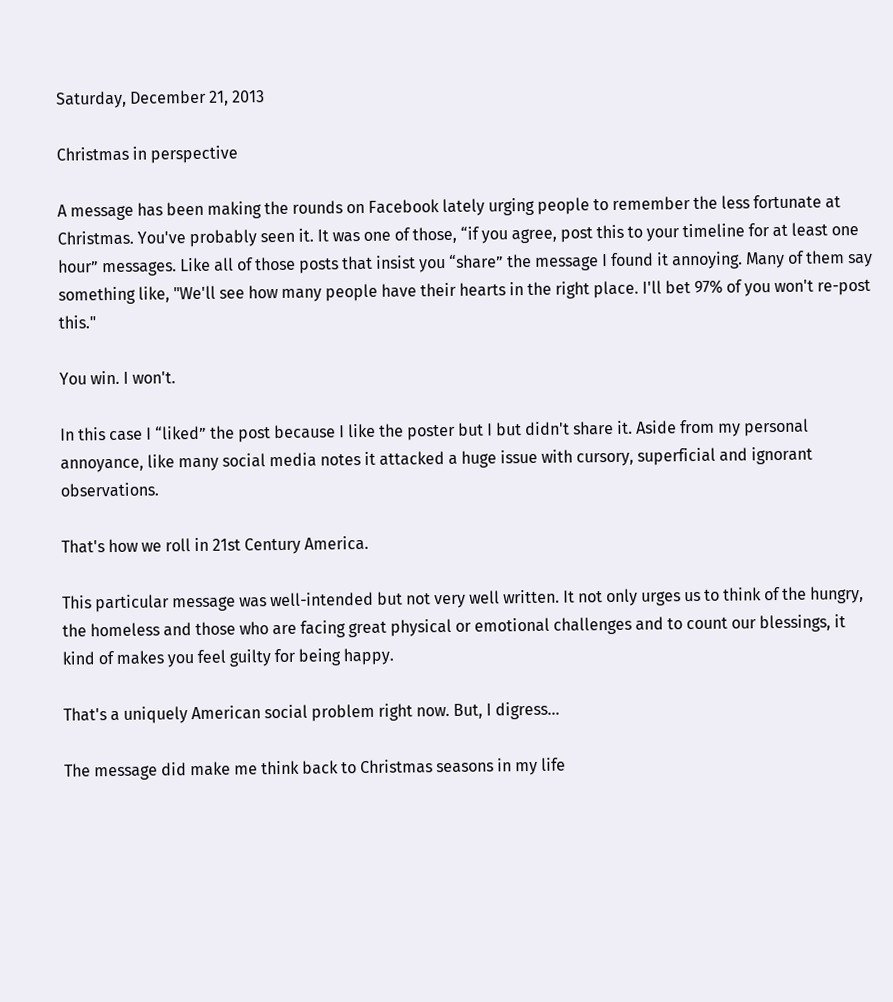Saturday, December 21, 2013

Christmas in perspective

A message has been making the rounds on Facebook lately urging people to remember the less fortunate at Christmas. You've probably seen it. It was one of those, “if you agree, post this to your timeline for at least one hour” messages. Like all of those posts that insist you “share” the message I found it annoying. Many of them say something like, "We'll see how many people have their hearts in the right place. I'll bet 97% of you won't re-post this."

You win. I won't.

In this case I “liked” the post because I like the poster but I but didn't share it. Aside from my personal annoyance, like many social media notes it attacked a huge issue with cursory, superficial and ignorant observations.

That's how we roll in 21st Century America.

This particular message was well-intended but not very well written. It not only urges us to think of the hungry, the homeless and those who are facing great physical or emotional challenges and to count our blessings, it kind of makes you feel guilty for being happy.

That's a uniquely American social problem right now. But, I digress...

The message did make me think back to Christmas seasons in my life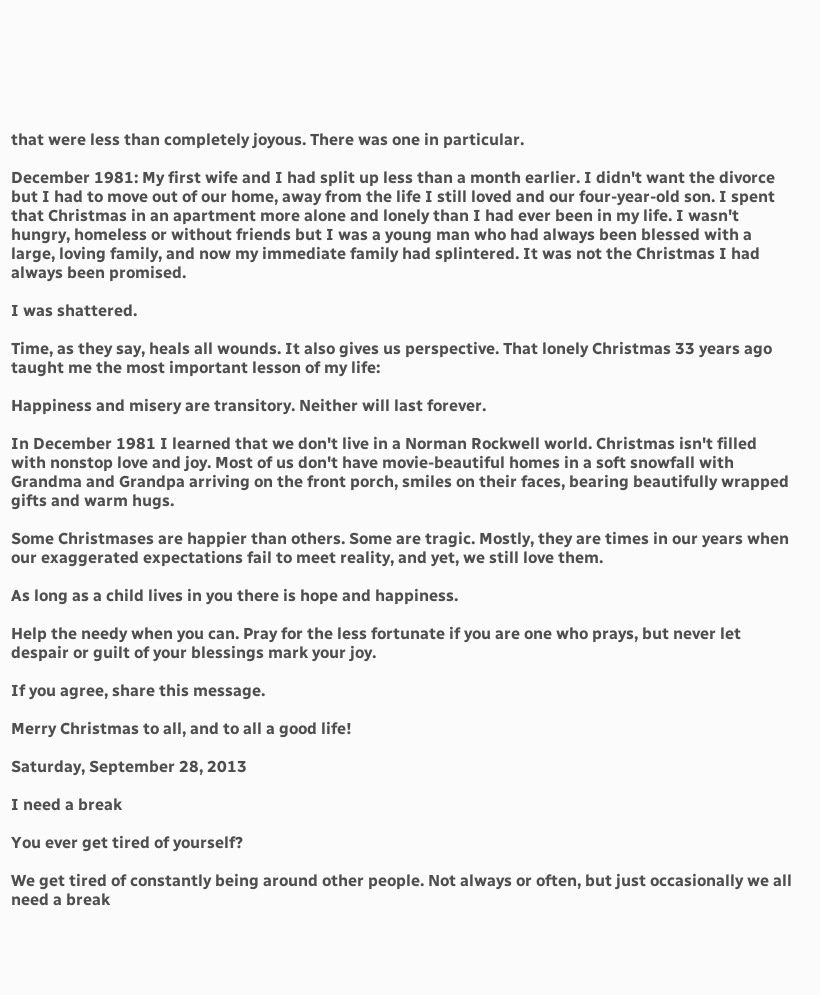that were less than completely joyous. There was one in particular.

December 1981: My first wife and I had split up less than a month earlier. I didn't want the divorce but I had to move out of our home, away from the life I still loved and our four-year-old son. I spent that Christmas in an apartment more alone and lonely than I had ever been in my life. I wasn't hungry, homeless or without friends but I was a young man who had always been blessed with a large, loving family, and now my immediate family had splintered. It was not the Christmas I had always been promised.

I was shattered.

Time, as they say, heals all wounds. It also gives us perspective. That lonely Christmas 33 years ago taught me the most important lesson of my life:

Happiness and misery are transitory. Neither will last forever.

In December 1981 I learned that we don't live in a Norman Rockwell world. Christmas isn't filled with nonstop love and joy. Most of us don't have movie-beautiful homes in a soft snowfall with Grandma and Grandpa arriving on the front porch, smiles on their faces, bearing beautifully wrapped gifts and warm hugs.

Some Christmases are happier than others. Some are tragic. Mostly, they are times in our years when our exaggerated expectations fail to meet reality, and yet, we still love them.

As long as a child lives in you there is hope and happiness.

Help the needy when you can. Pray for the less fortunate if you are one who prays, but never let despair or guilt of your blessings mark your joy.

If you agree, share this message.

Merry Christmas to all, and to all a good life!

Saturday, September 28, 2013

I need a break

You ever get tired of yourself?

We get tired of constantly being around other people. Not always or often, but just occasionally we all need a break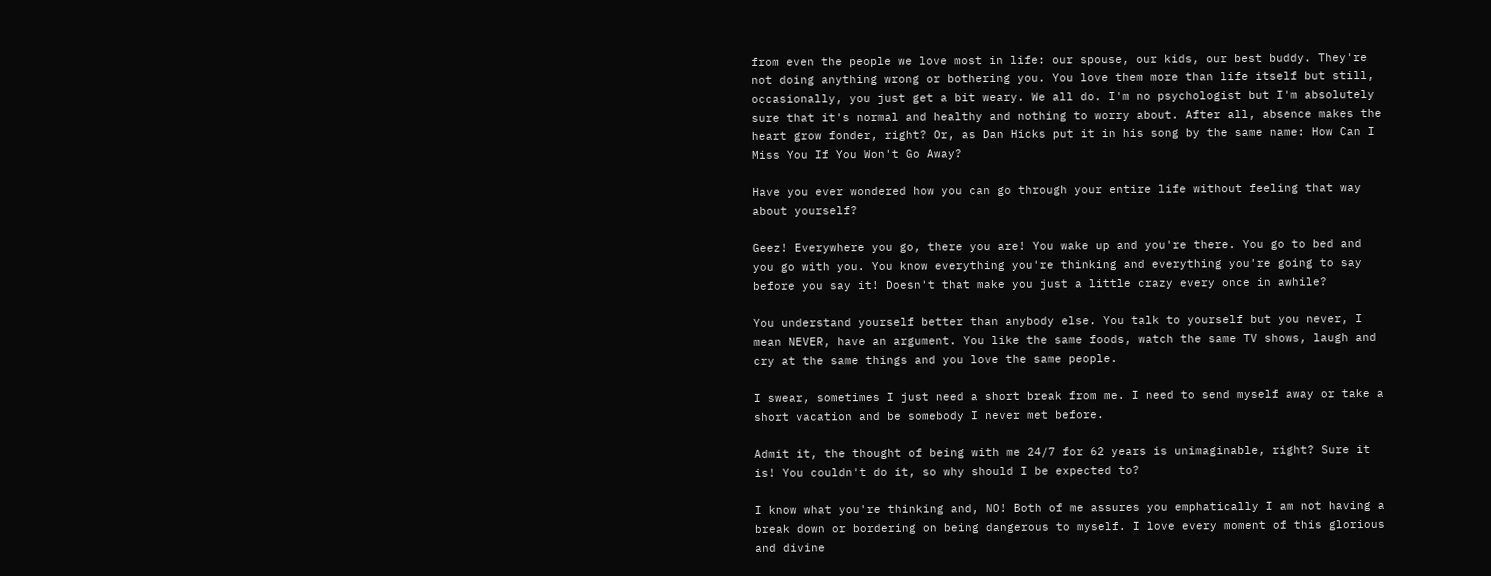from even the people we love most in life: our spouse, our kids, our best buddy. They're not doing anything wrong or bothering you. You love them more than life itself but still, occasionally, you just get a bit weary. We all do. I'm no psychologist but I'm absolutely sure that it's normal and healthy and nothing to worry about. After all, absence makes the heart grow fonder, right? Or, as Dan Hicks put it in his song by the same name: How Can I Miss You If You Won't Go Away?

Have you ever wondered how you can go through your entire life without feeling that way about yourself?

Geez! Everywhere you go, there you are! You wake up and you're there. You go to bed and you go with you. You know everything you're thinking and everything you're going to say before you say it! Doesn't that make you just a little crazy every once in awhile?

You understand yourself better than anybody else. You talk to yourself but you never, I mean NEVER, have an argument. You like the same foods, watch the same TV shows, laugh and cry at the same things and you love the same people.

I swear, sometimes I just need a short break from me. I need to send myself away or take a short vacation and be somebody I never met before.

Admit it, the thought of being with me 24/7 for 62 years is unimaginable, right? Sure it is! You couldn't do it, so why should I be expected to?

I know what you're thinking and, NO! Both of me assures you emphatically I am not having a break down or bordering on being dangerous to myself. I love every moment of this glorious and divine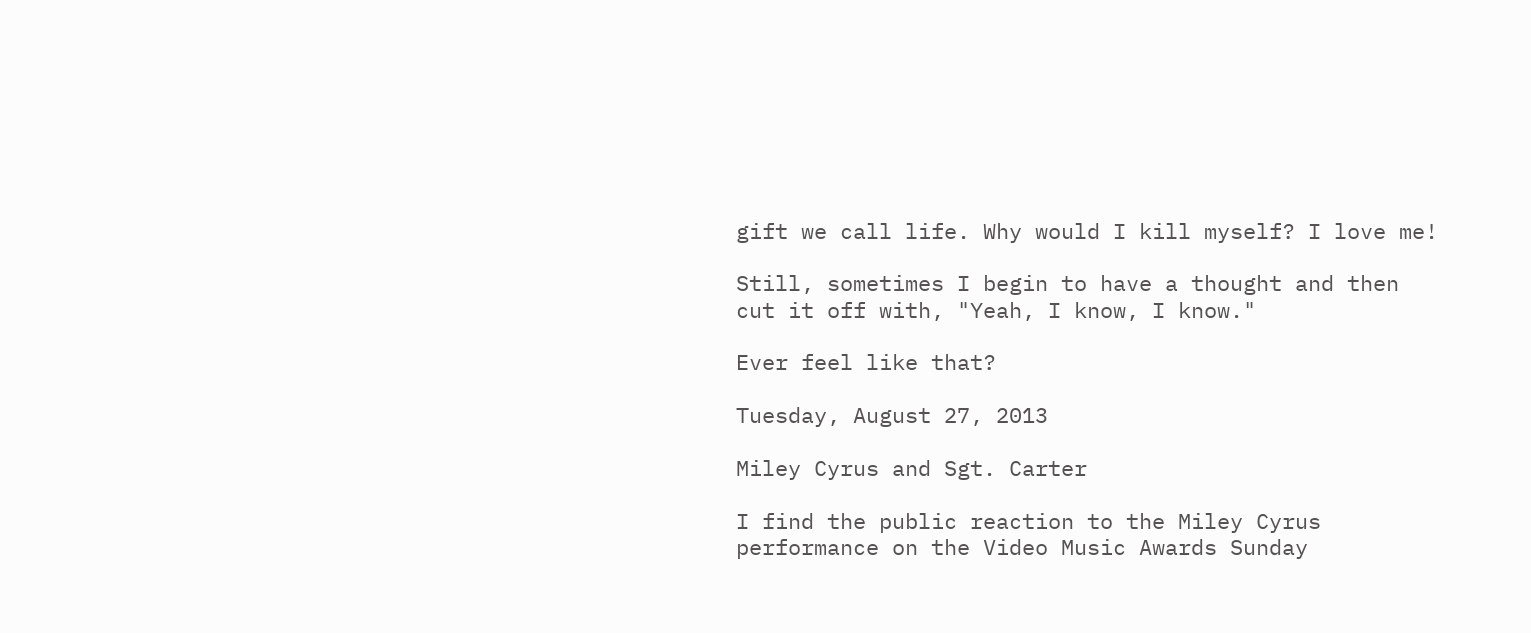gift we call life. Why would I kill myself? I love me!

Still, sometimes I begin to have a thought and then cut it off with, "Yeah, I know, I know."

Ever feel like that?

Tuesday, August 27, 2013

Miley Cyrus and Sgt. Carter

I find the public reaction to the Miley Cyrus performance on the Video Music Awards Sunday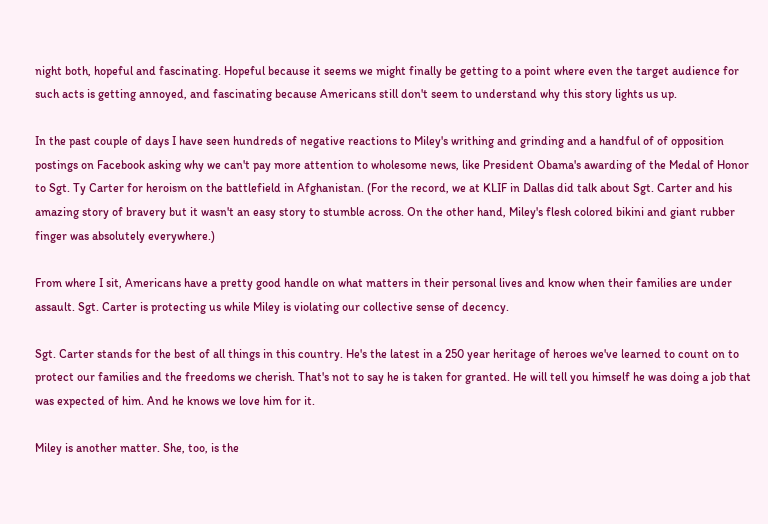night both, hopeful and fascinating. Hopeful because it seems we might finally be getting to a point where even the target audience for such acts is getting annoyed, and fascinating because Americans still don't seem to understand why this story lights us up.

In the past couple of days I have seen hundreds of negative reactions to Miley's writhing and grinding and a handful of of opposition postings on Facebook asking why we can't pay more attention to wholesome news, like President Obama's awarding of the Medal of Honor to Sgt. Ty Carter for heroism on the battlefield in Afghanistan. (For the record, we at KLIF in Dallas did talk about Sgt. Carter and his amazing story of bravery but it wasn't an easy story to stumble across. On the other hand, Miley's flesh colored bikini and giant rubber finger was absolutely everywhere.)

From where I sit, Americans have a pretty good handle on what matters in their personal lives and know when their families are under assault. Sgt. Carter is protecting us while Miley is violating our collective sense of decency.

Sgt. Carter stands for the best of all things in this country. He's the latest in a 250 year heritage of heroes we've learned to count on to protect our families and the freedoms we cherish. That's not to say he is taken for granted. He will tell you himself he was doing a job that was expected of him. And he knows we love him for it.

Miley is another matter. She, too, is the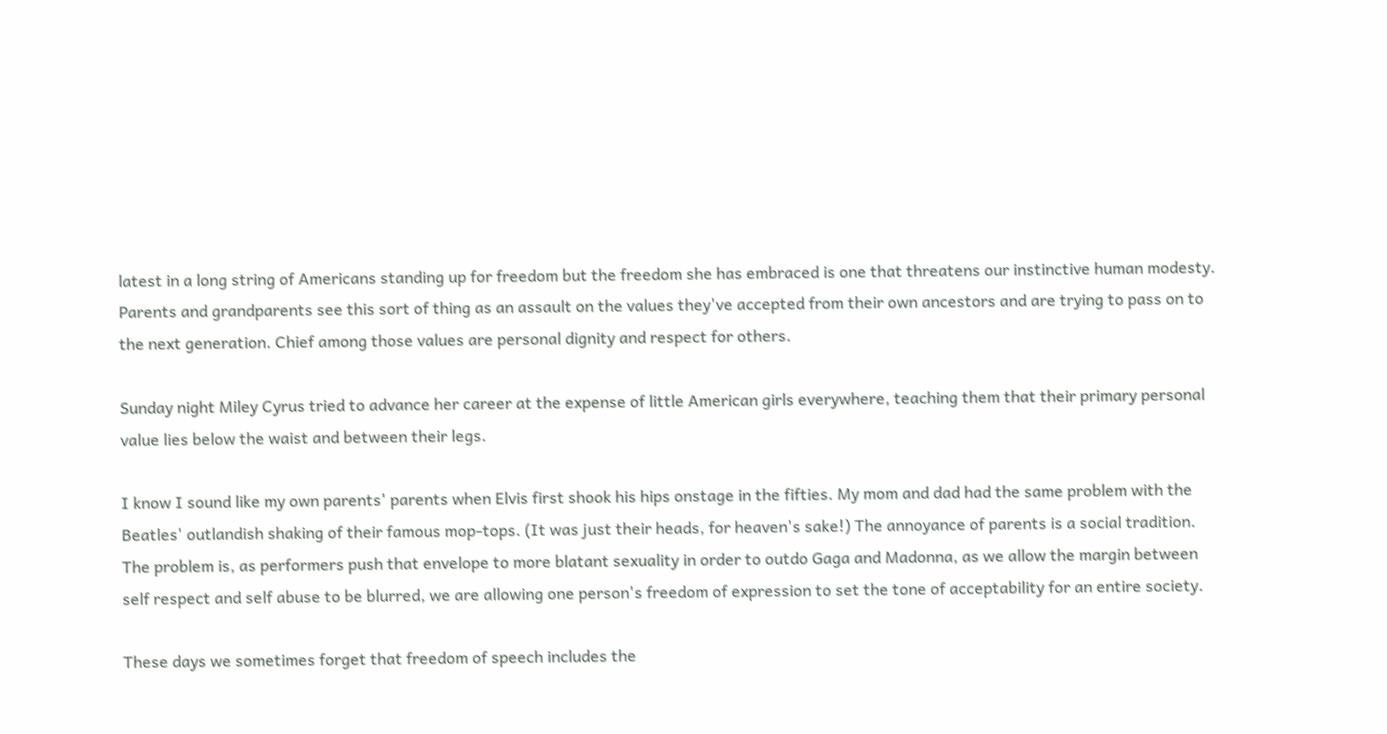latest in a long string of Americans standing up for freedom but the freedom she has embraced is one that threatens our instinctive human modesty. Parents and grandparents see this sort of thing as an assault on the values they've accepted from their own ancestors and are trying to pass on to the next generation. Chief among those values are personal dignity and respect for others.

Sunday night Miley Cyrus tried to advance her career at the expense of little American girls everywhere, teaching them that their primary personal value lies below the waist and between their legs.

I know I sound like my own parents' parents when Elvis first shook his hips onstage in the fifties. My mom and dad had the same problem with the Beatles' outlandish shaking of their famous mop-tops. (It was just their heads, for heaven's sake!) The annoyance of parents is a social tradition. The problem is, as performers push that envelope to more blatant sexuality in order to outdo Gaga and Madonna, as we allow the margin between self respect and self abuse to be blurred, we are allowing one person's freedom of expression to set the tone of acceptability for an entire society.

These days we sometimes forget that freedom of speech includes the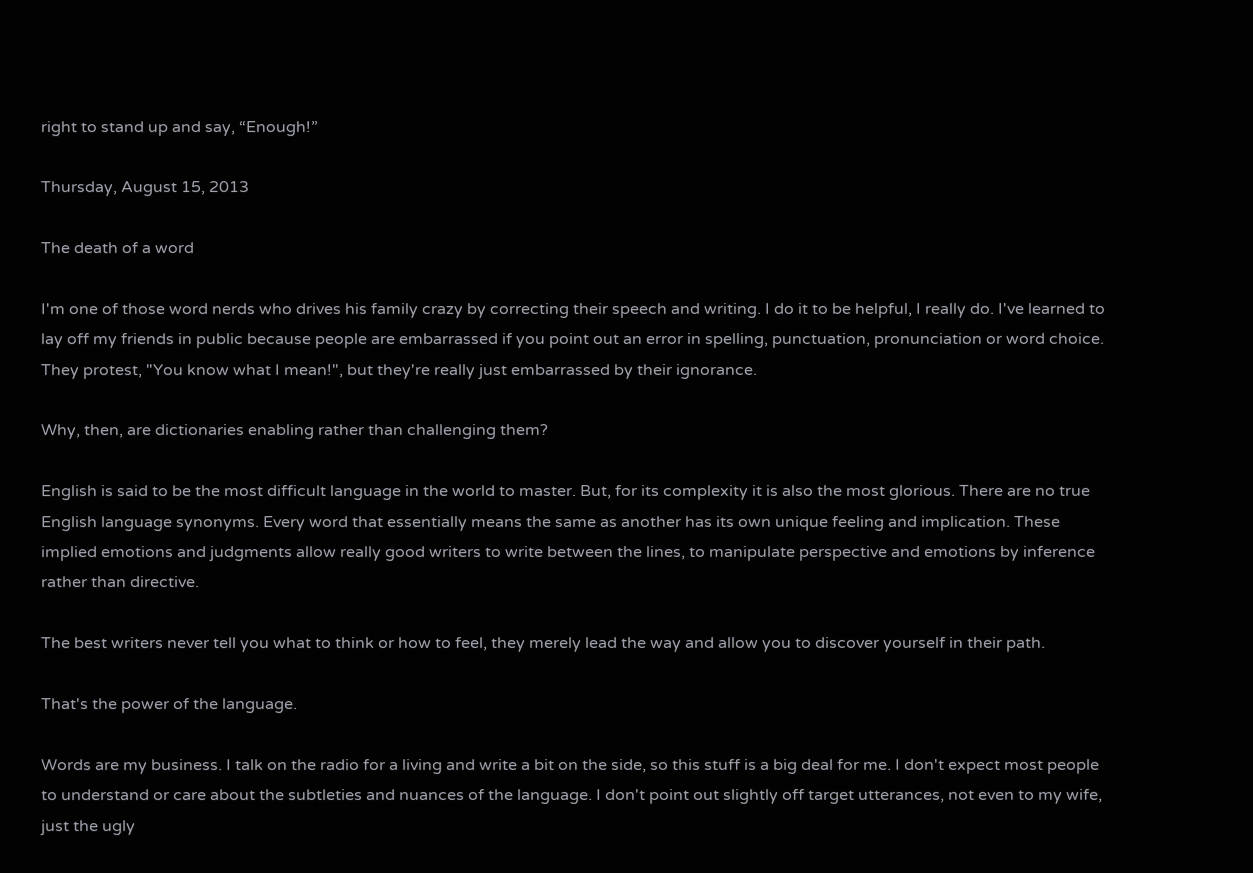right to stand up and say, “Enough!”

Thursday, August 15, 2013

The death of a word

I'm one of those word nerds who drives his family crazy by correcting their speech and writing. I do it to be helpful, I really do. I've learned to lay off my friends in public because people are embarrassed if you point out an error in spelling, punctuation, pronunciation or word choice. They protest, "You know what I mean!", but they're really just embarrassed by their ignorance.

Why, then, are dictionaries enabling rather than challenging them?

English is said to be the most difficult language in the world to master. But, for its complexity it is also the most glorious. There are no true English language synonyms. Every word that essentially means the same as another has its own unique feeling and implication. These implied emotions and judgments allow really good writers to write between the lines, to manipulate perspective and emotions by inference rather than directive.

The best writers never tell you what to think or how to feel, they merely lead the way and allow you to discover yourself in their path.

That's the power of the language.

Words are my business. I talk on the radio for a living and write a bit on the side, so this stuff is a big deal for me. I don't expect most people to understand or care about the subtleties and nuances of the language. I don't point out slightly off target utterances, not even to my wife, just the ugly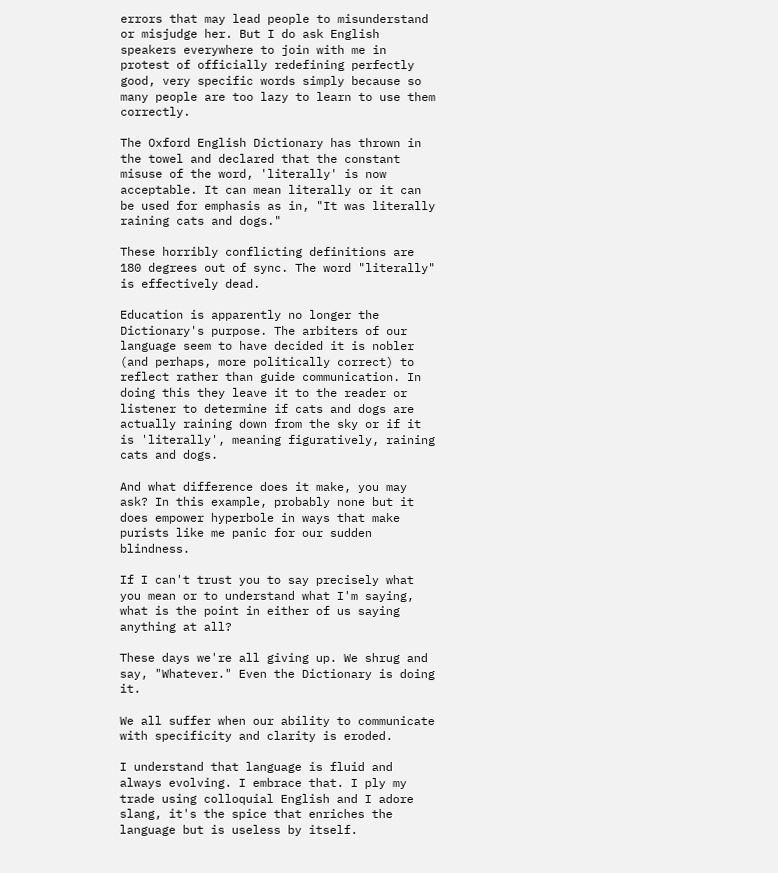errors that may lead people to misunderstand or misjudge her. But I do ask English speakers everywhere to join with me in protest of officially redefining perfectly good, very specific words simply because so many people are too lazy to learn to use them correctly.

The Oxford English Dictionary has thrown in the towel and declared that the constant misuse of the word, 'literally' is now acceptable. It can mean literally or it can be used for emphasis as in, "It was literally raining cats and dogs."

These horribly conflicting definitions are 180 degrees out of sync. The word "literally" is effectively dead.

Education is apparently no longer the Dictionary's purpose. The arbiters of our language seem to have decided it is nobler (and perhaps, more politically correct) to reflect rather than guide communication. In doing this they leave it to the reader or listener to determine if cats and dogs are actually raining down from the sky or if it is 'literally', meaning figuratively, raining cats and dogs.

And what difference does it make, you may ask? In this example, probably none but it does empower hyperbole in ways that make purists like me panic for our sudden blindness.

If I can't trust you to say precisely what you mean or to understand what I'm saying, what is the point in either of us saying anything at all?

These days we're all giving up. We shrug and say, "Whatever." Even the Dictionary is doing it.

We all suffer when our ability to communicate with specificity and clarity is eroded.

I understand that language is fluid and always evolving. I embrace that. I ply my trade using colloquial English and I adore slang, it's the spice that enriches the language but is useless by itself.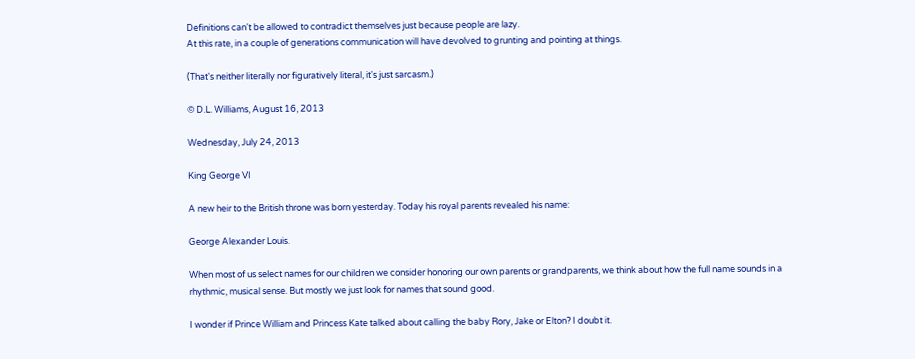Definitions can't be allowed to contradict themselves just because people are lazy.
At this rate, in a couple of generations communication will have devolved to grunting and pointing at things.

(That's neither literally nor figuratively literal, it's just sarcasm.)

© D.L. Williams, August 16, 2013

Wednesday, July 24, 2013

King George VI

A new heir to the British throne was born yesterday. Today his royal parents revealed his name:

George Alexander Louis.

When most of us select names for our children we consider honoring our own parents or grandparents, we think about how the full name sounds in a rhythmic, musical sense. But mostly we just look for names that sound good.

I wonder if Prince William and Princess Kate talked about calling the baby Rory, Jake or Elton? I doubt it.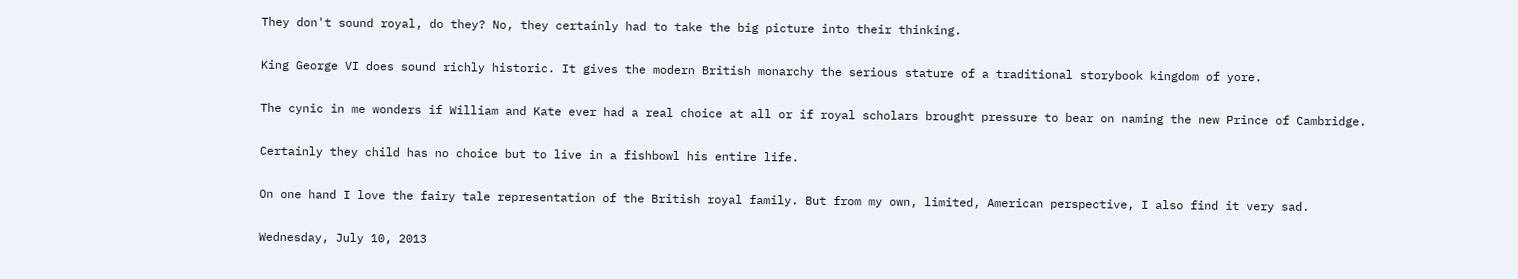They don't sound royal, do they? No, they certainly had to take the big picture into their thinking.

King George VI does sound richly historic. It gives the modern British monarchy the serious stature of a traditional storybook kingdom of yore.

The cynic in me wonders if William and Kate ever had a real choice at all or if royal scholars brought pressure to bear on naming the new Prince of Cambridge.

Certainly they child has no choice but to live in a fishbowl his entire life.

On one hand I love the fairy tale representation of the British royal family. But from my own, limited, American perspective, I also find it very sad.

Wednesday, July 10, 2013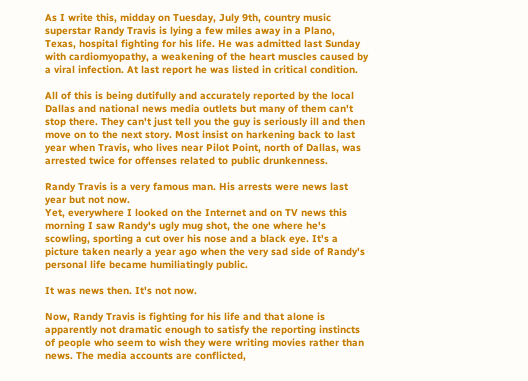As I write this, midday on Tuesday, July 9th, country music superstar Randy Travis is lying a few miles away in a Plano, Texas, hospital fighting for his life. He was admitted last Sunday with cardiomyopathy, a weakening of the heart muscles caused by a viral infection. At last report he was listed in critical condition.

All of this is being dutifully and accurately reported by the local Dallas and national news media outlets but many of them can't stop there. They can't just tell you the guy is seriously ill and then move on to the next story. Most insist on harkening back to last year when Travis, who lives near Pilot Point, north of Dallas, was arrested twice for offenses related to public drunkenness.

Randy Travis is a very famous man. His arrests were news last year but not now.
Yet, everywhere I looked on the Internet and on TV news this morning I saw Randy's ugly mug shot, the one where he's scowling, sporting a cut over his nose and a black eye. It's a picture taken nearly a year ago when the very sad side of Randy's personal life became humiliatingly public.

It was news then. It's not now.

Now, Randy Travis is fighting for his life and that alone is apparently not dramatic enough to satisfy the reporting instincts of people who seem to wish they were writing movies rather than news. The media accounts are conflicted,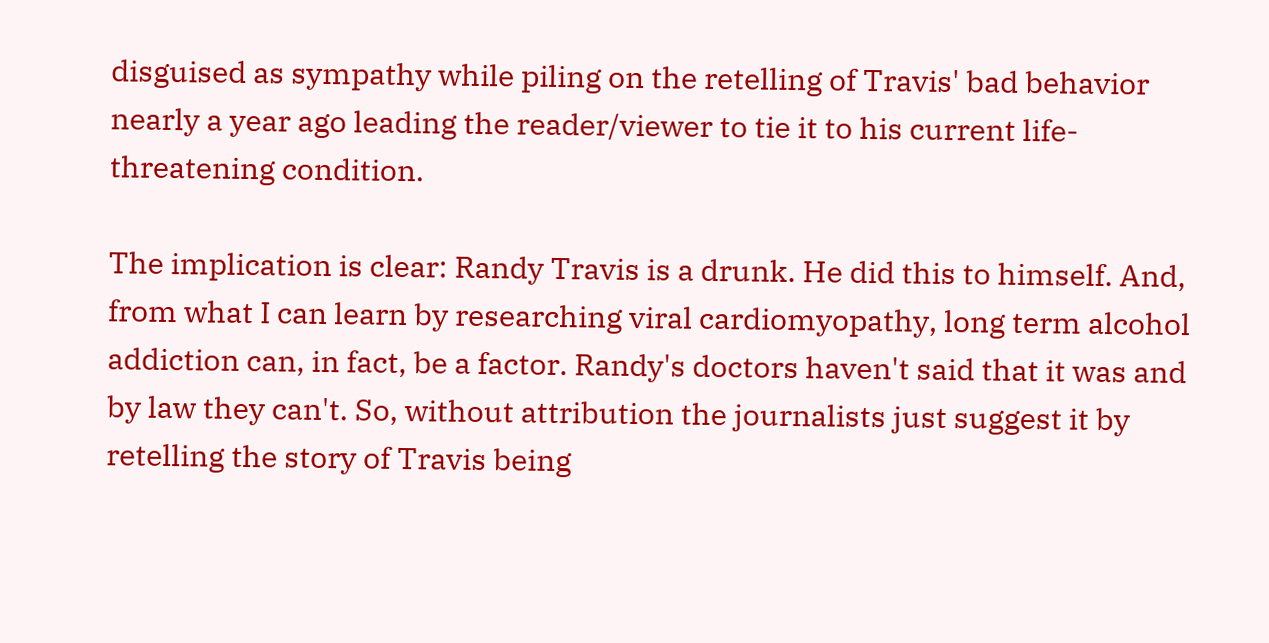disguised as sympathy while piling on the retelling of Travis' bad behavior nearly a year ago leading the reader/viewer to tie it to his current life-threatening condition.

The implication is clear: Randy Travis is a drunk. He did this to himself. And, from what I can learn by researching viral cardiomyopathy, long term alcohol addiction can, in fact, be a factor. Randy's doctors haven't said that it was and by law they can't. So, without attribution the journalists just suggest it by retelling the story of Travis being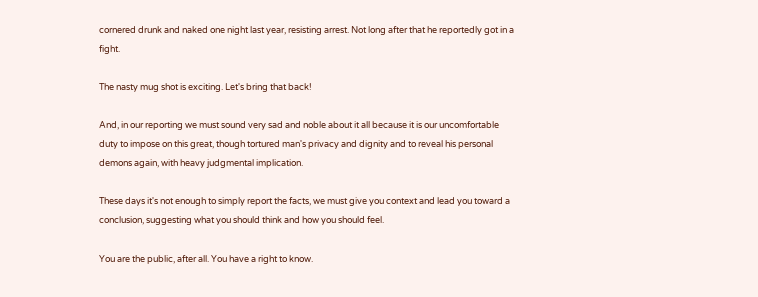cornered drunk and naked one night last year, resisting arrest. Not long after that he reportedly got in a fight.

The nasty mug shot is exciting. Let's bring that back!

And, in our reporting we must sound very sad and noble about it all because it is our uncomfortable duty to impose on this great, though tortured man's privacy and dignity and to reveal his personal demons again, with heavy judgmental implication.

These days it's not enough to simply report the facts, we must give you context and lead you toward a conclusion, suggesting what you should think and how you should feel.

You are the public, after all. You have a right to know.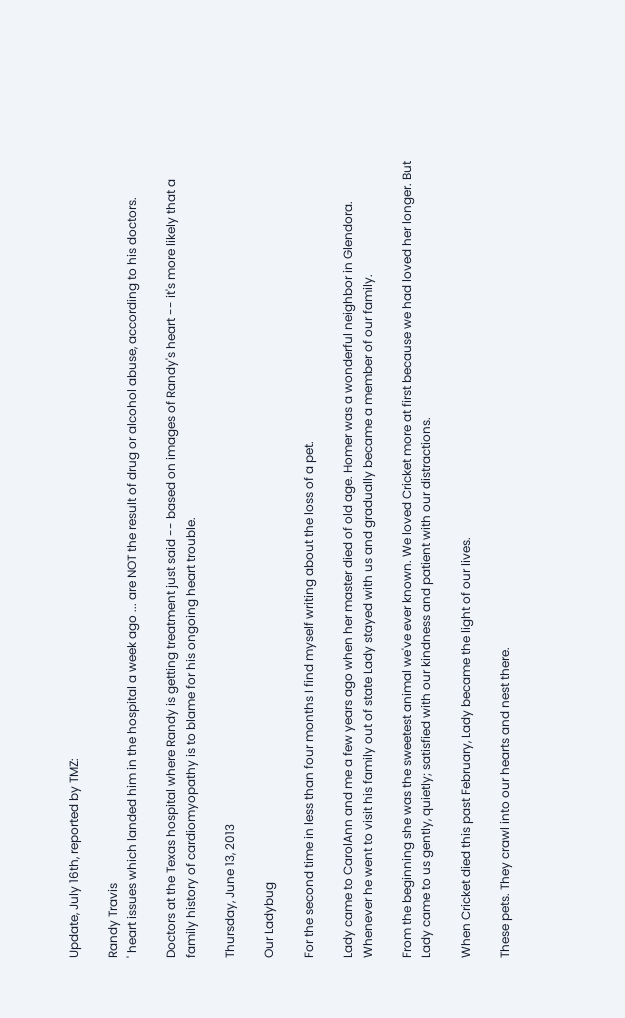Update, July 16th, reported by TMZ:

Randy Travis
' heart issues which landed him in the hospital a week ago ... are NOT the result of drug or alcohol abuse, according to his doctors.

Doctors at the Texas hospital where Randy is getting treatment just said -- based on images of Randy's heart -- it's more likely that a family history of cardiomyopathy is to blame for his ongoing heart trouble.

Thursday, June 13, 2013

Our Ladybug

For the second time in less than four months I find myself writing about the loss of a pet.

Lady came to CarolAnn and me a few years ago when her master died of old age. Homer was a wonderful neighbor in Glendora. Whenever he went to visit his family out of state Lady stayed with us and gradually became a member of our family.

From the beginning she was the sweetest animal we've ever known. We loved Cricket more at first because we had loved her longer. But Lady came to us gently, quietly; satisfied with our kindness and patient with our distractions.

When Cricket died this past February, Lady became the light of our lives.

These pets. They crawl into our hearts and nest there.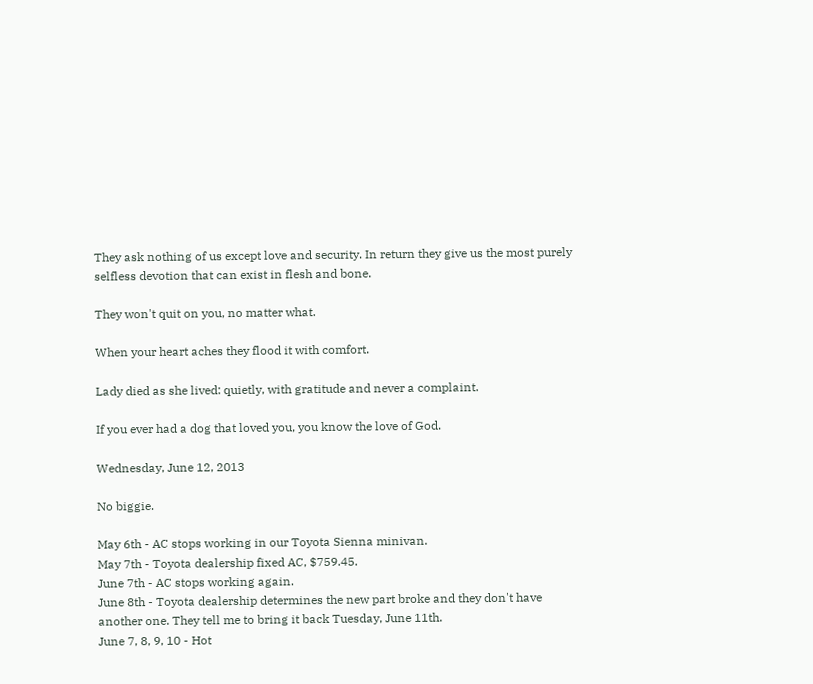They ask nothing of us except love and security. In return they give us the most purely selfless devotion that can exist in flesh and bone.

They won't quit on you, no matter what.

When your heart aches they flood it with comfort.

Lady died as she lived: quietly, with gratitude and never a complaint.

If you ever had a dog that loved you, you know the love of God.

Wednesday, June 12, 2013

No biggie.

May 6th - AC stops working in our Toyota Sienna minivan.
May 7th - Toyota dealership fixed AC, $759.45.
June 7th - AC stops working again.
June 8th - Toyota dealership determines the new part broke and they don't have another one. They tell me to bring it back Tuesday, June 11th.
June 7, 8, 9, 10 - Hot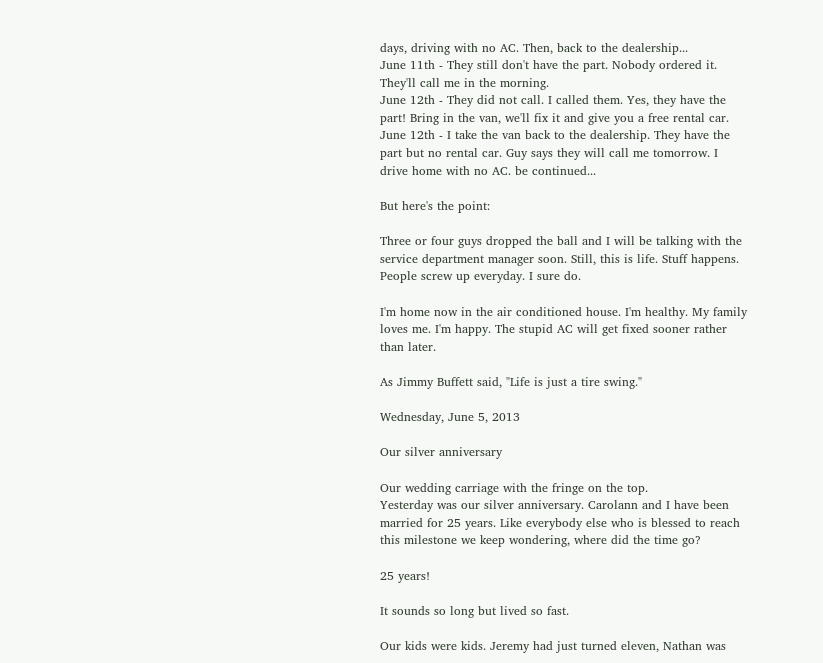days, driving with no AC. Then, back to the dealership...
June 11th - They still don't have the part. Nobody ordered it. They'll call me in the morning.
June 12th - They did not call. I called them. Yes, they have the part! Bring in the van, we'll fix it and give you a free rental car.
June 12th - I take the van back to the dealership. They have the part but no rental car. Guy says they will call me tomorrow. I drive home with no AC. be continued...

But here's the point:

Three or four guys dropped the ball and I will be talking with the service department manager soon. Still, this is life. Stuff happens. People screw up everyday. I sure do.

I'm home now in the air conditioned house. I'm healthy. My family loves me. I'm happy. The stupid AC will get fixed sooner rather than later.

As Jimmy Buffett said, "Life is just a tire swing."

Wednesday, June 5, 2013

Our silver anniversary

Our wedding carriage with the fringe on the top.
Yesterday was our silver anniversary. Carolann and I have been married for 25 years. Like everybody else who is blessed to reach this milestone we keep wondering, where did the time go?

25 years!

It sounds so long but lived so fast.

Our kids were kids. Jeremy had just turned eleven, Nathan was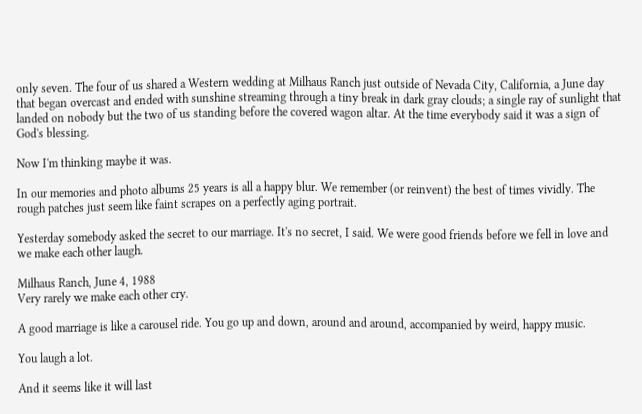only seven. The four of us shared a Western wedding at Milhaus Ranch just outside of Nevada City, California, a June day that began overcast and ended with sunshine streaming through a tiny break in dark gray clouds; a single ray of sunlight that landed on nobody but the two of us standing before the covered wagon altar. At the time everybody said it was a sign of God's blessing.

Now I'm thinking maybe it was.

In our memories and photo albums 25 years is all a happy blur. We remember (or reinvent) the best of times vividly. The rough patches just seem like faint scrapes on a perfectly aging portrait.

Yesterday somebody asked the secret to our marriage. It's no secret, I said. We were good friends before we fell in love and we make each other laugh.

Milhaus Ranch, June 4, 1988
Very rarely we make each other cry.

A good marriage is like a carousel ride. You go up and down, around and around, accompanied by weird, happy music.

You laugh a lot.

And it seems like it will last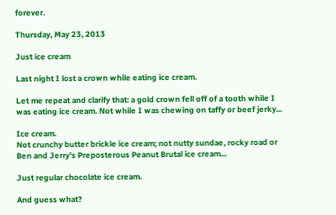forever.

Thursday, May 23, 2013

Just ice cream

Last night I lost a crown while eating ice cream.

Let me repeat and clarify that: a gold crown fell off of a tooth while I was eating ice cream. Not while I was chewing on taffy or beef jerky...

Ice cream.
Not crunchy butter brickle ice cream; not nutty sundae, rocky road or Ben and Jerry's Preposterous Peanut Brutal ice cream...

Just regular chocolate ice cream.

And guess what?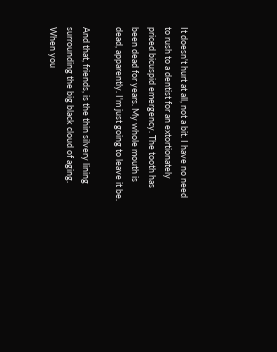It doesn't hurt at all, not a bit. I have no need to rush to a dentist for an extortionately priced bicuspid emergency. The tooth has been dead for years. My whole mouth is dead, apparently. I'm just going to leave it be.

And that, friends, is the thin silvery lining surrounding the big black cloud of aging. When you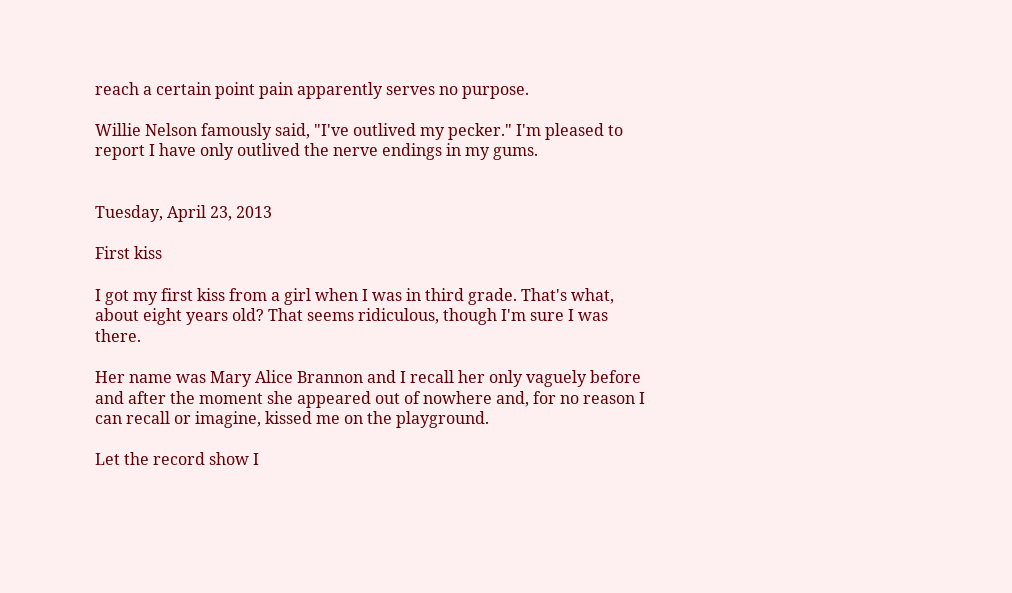reach a certain point pain apparently serves no purpose.

Willie Nelson famously said, "I've outlived my pecker." I'm pleased to report I have only outlived the nerve endings in my gums.


Tuesday, April 23, 2013

First kiss

I got my first kiss from a girl when I was in third grade. That's what, about eight years old? That seems ridiculous, though I'm sure I was there.

Her name was Mary Alice Brannon and I recall her only vaguely before and after the moment she appeared out of nowhere and, for no reason I can recall or imagine, kissed me on the playground.

Let the record show I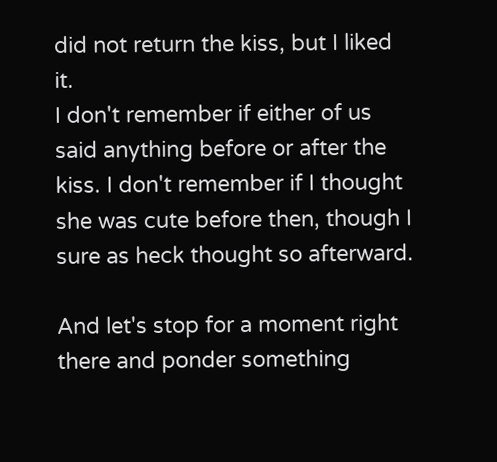did not return the kiss, but I liked it.
I don't remember if either of us said anything before or after the kiss. I don't remember if I thought she was cute before then, though I sure as heck thought so afterward.

And let's stop for a moment right there and ponder something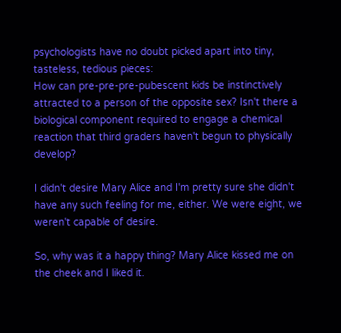psychologists have no doubt picked apart into tiny, tasteless, tedious pieces:
How can pre-pre-pre-pubescent kids be instinctively attracted to a person of the opposite sex? Isn't there a biological component required to engage a chemical reaction that third graders haven't begun to physically develop?

I didn't desire Mary Alice and I'm pretty sure she didn't have any such feeling for me, either. We were eight, we weren't capable of desire.

So, why was it a happy thing? Mary Alice kissed me on the cheek and I liked it.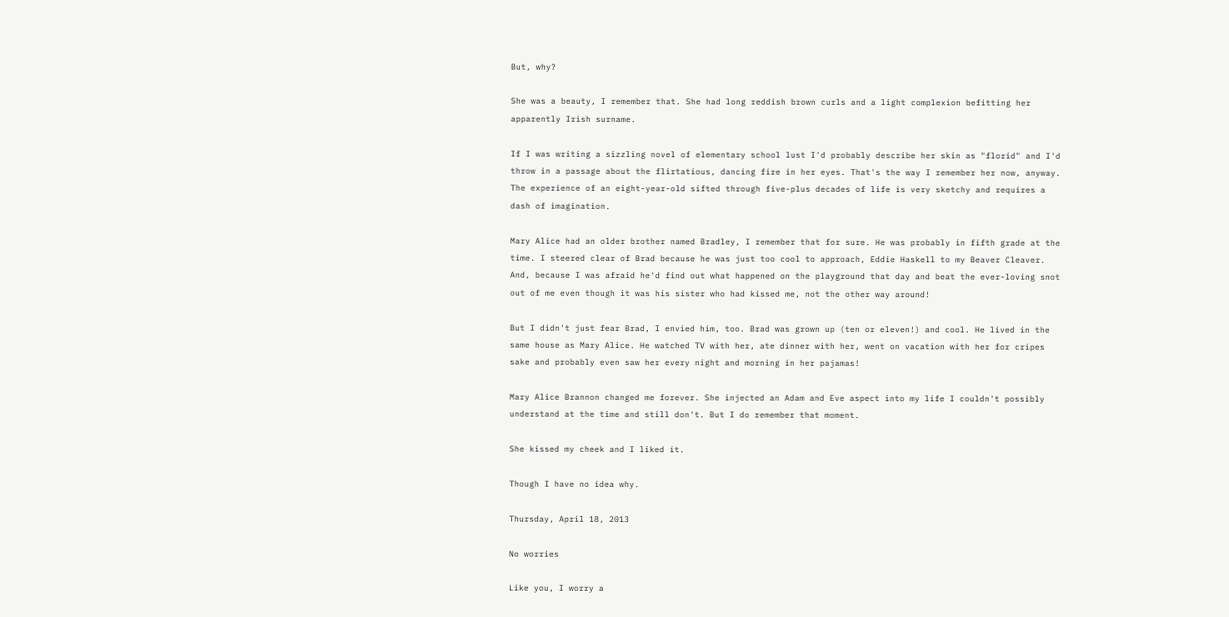But, why?

She was a beauty, I remember that. She had long reddish brown curls and a light complexion befitting her apparently Irish surname.

If I was writing a sizzling novel of elementary school lust I'd probably describe her skin as "florid" and I'd throw in a passage about the flirtatious, dancing fire in her eyes. That's the way I remember her now, anyway. The experience of an eight-year-old sifted through five-plus decades of life is very sketchy and requires a dash of imagination.

Mary Alice had an older brother named Bradley, I remember that for sure. He was probably in fifth grade at the time. I steered clear of Brad because he was just too cool to approach, Eddie Haskell to my Beaver Cleaver. And, because I was afraid he'd find out what happened on the playground that day and beat the ever-loving snot out of me even though it was his sister who had kissed me, not the other way around!

But I didn't just fear Brad, I envied him, too. Brad was grown up (ten or eleven!) and cool. He lived in the same house as Mary Alice. He watched TV with her, ate dinner with her, went on vacation with her for cripes sake and probably even saw her every night and morning in her pajamas!

Mary Alice Brannon changed me forever. She injected an Adam and Eve aspect into my life I couldn't possibly understand at the time and still don't. But I do remember that moment.

She kissed my cheek and I liked it.

Though I have no idea why.

Thursday, April 18, 2013

No worries

Like you, I worry a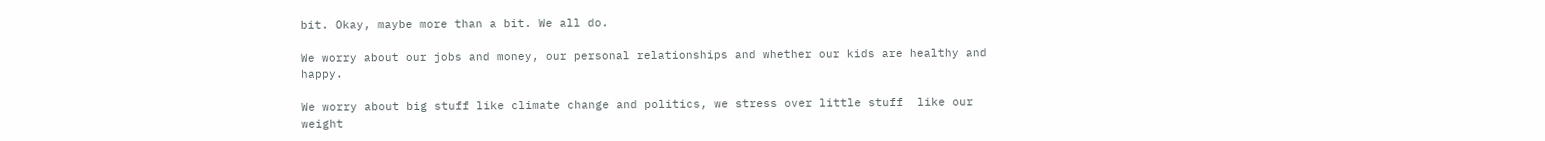bit. Okay, maybe more than a bit. We all do.

We worry about our jobs and money, our personal relationships and whether our kids are healthy and happy.

We worry about big stuff like climate change and politics, we stress over little stuff  like our weight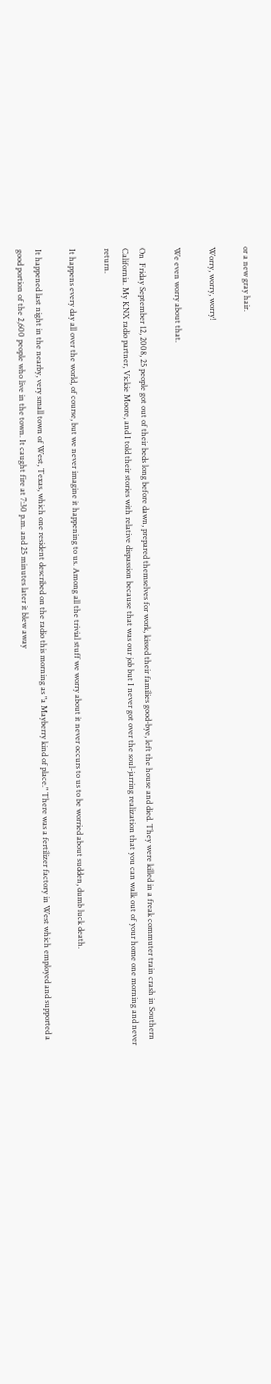or a new gray hair.

Worry, worry, worry!

We even worry about that.

On  Friday September 12, 2008, 25 people got out of their beds long before dawn, prepared themselves for work, kissed their families good-bye, left the house and died. They were killed in a freak commuter train crash in Southern California. My KNX radio partner, Vickie Moore, and I told their stories with relative dispassion because that was our job but I never got over the soul-jarring realization that you can walk out of your home one morning and never return.

It happens every day all over the world, of course, but we never imagine it happening to us. Among all the trivial stuff we worry about it never occurs to us to be worried about sudden, dumb luck death.

It happened last night in the nearby, very small town of West, Texas, which one resident described on the radio this morning as "a Mayberry kind of place." There was a fertilizer factory in West which employed and supported a good portion of the 2,600 people who live in the town. It caught fire at 7:30 p.m. and 25 minutes later it blew away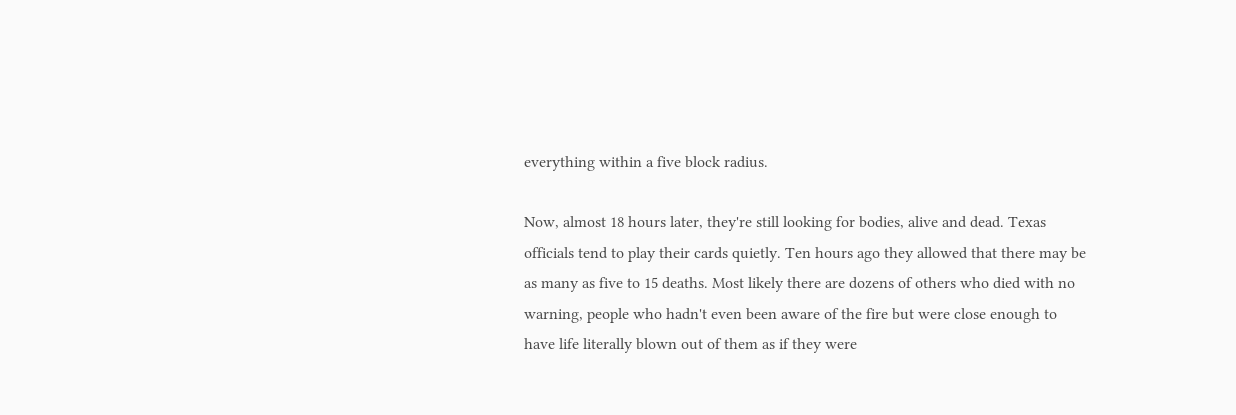everything within a five block radius.

Now, almost 18 hours later, they're still looking for bodies, alive and dead. Texas officials tend to play their cards quietly. Ten hours ago they allowed that there may be as many as five to 15 deaths. Most likely there are dozens of others who died with no warning, people who hadn't even been aware of the fire but were close enough to have life literally blown out of them as if they were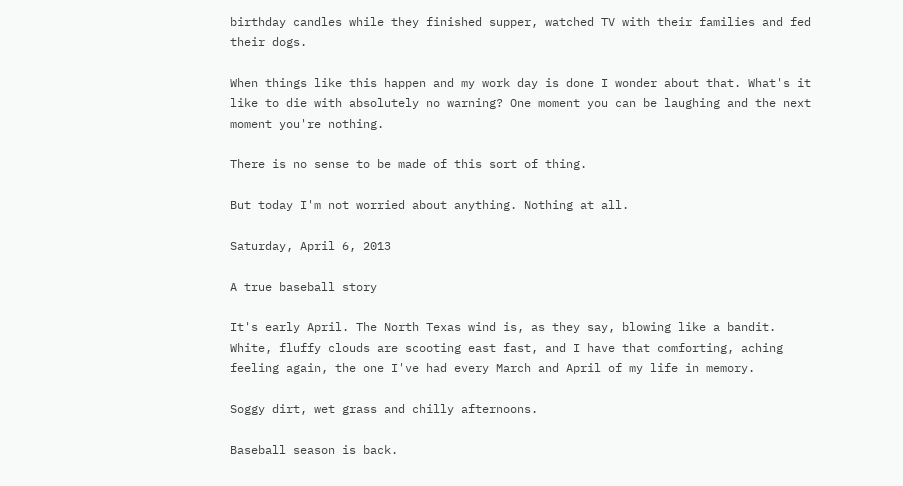birthday candles while they finished supper, watched TV with their families and fed their dogs.

When things like this happen and my work day is done I wonder about that. What's it like to die with absolutely no warning? One moment you can be laughing and the next moment you're nothing.

There is no sense to be made of this sort of thing.

But today I'm not worried about anything. Nothing at all.

Saturday, April 6, 2013

A true baseball story

It's early April. The North Texas wind is, as they say, blowing like a bandit. White, fluffy clouds are scooting east fast, and I have that comforting, aching feeling again, the one I've had every March and April of my life in memory.

Soggy dirt, wet grass and chilly afternoons.

Baseball season is back.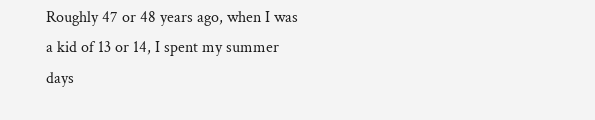Roughly 47 or 48 years ago, when I was a kid of 13 or 14, I spent my summer days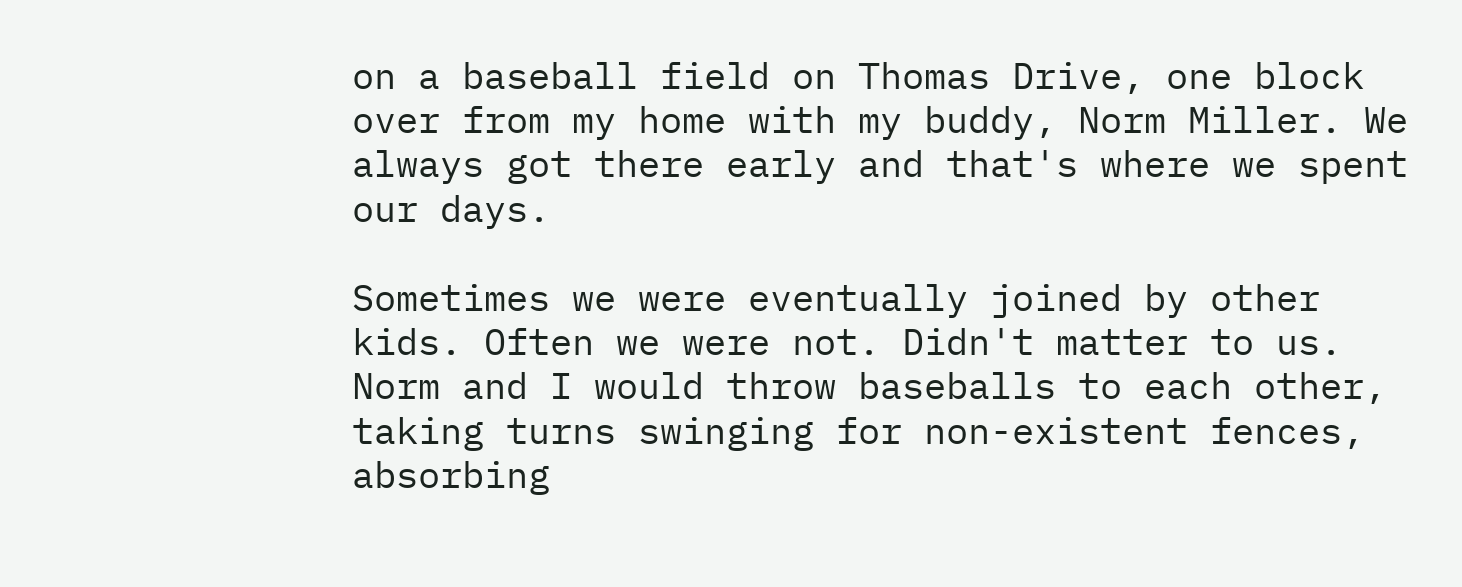on a baseball field on Thomas Drive, one block over from my home with my buddy, Norm Miller. We always got there early and that's where we spent our days.

Sometimes we were eventually joined by other kids. Often we were not. Didn't matter to us. Norm and I would throw baseballs to each other, taking turns swinging for non-existent fences, absorbing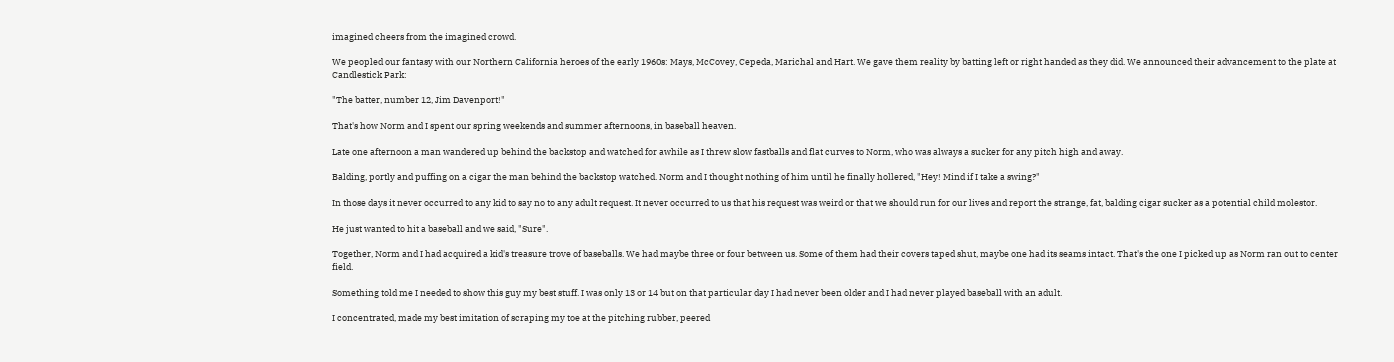imagined cheers from the imagined crowd.

We peopled our fantasy with our Northern California heroes of the early 1960s: Mays, McCovey, Cepeda, Marichal and Hart. We gave them reality by batting left or right handed as they did. We announced their advancement to the plate at Candlestick Park:

"The batter, number 12, Jim Davenport!"

That's how Norm and I spent our spring weekends and summer afternoons, in baseball heaven.

Late one afternoon a man wandered up behind the backstop and watched for awhile as I threw slow fastballs and flat curves to Norm, who was always a sucker for any pitch high and away.

Balding, portly and puffing on a cigar the man behind the backstop watched. Norm and I thought nothing of him until he finally hollered, "Hey! Mind if I take a swing?"

In those days it never occurred to any kid to say no to any adult request. It never occurred to us that his request was weird or that we should run for our lives and report the strange, fat, balding cigar sucker as a potential child molestor.

He just wanted to hit a baseball and we said, "Sure".

Together, Norm and I had acquired a kid's treasure trove of baseballs. We had maybe three or four between us. Some of them had their covers taped shut, maybe one had its seams intact. That's the one I picked up as Norm ran out to center field.

Something told me I needed to show this guy my best stuff. I was only 13 or 14 but on that particular day I had never been older and I had never played baseball with an adult.

I concentrated, made my best imitation of scraping my toe at the pitching rubber, peered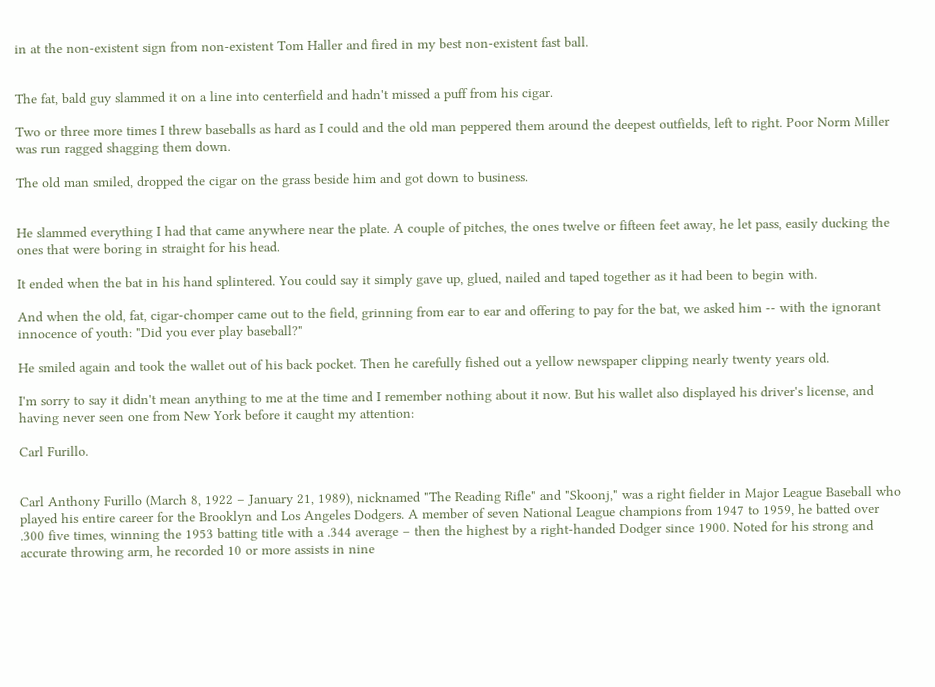in at the non-existent sign from non-existent Tom Haller and fired in my best non-existent fast ball.


The fat, bald guy slammed it on a line into centerfield and hadn't missed a puff from his cigar.

Two or three more times I threw baseballs as hard as I could and the old man peppered them around the deepest outfields, left to right. Poor Norm Miller was run ragged shagging them down.

The old man smiled, dropped the cigar on the grass beside him and got down to business.


He slammed everything I had that came anywhere near the plate. A couple of pitches, the ones twelve or fifteen feet away, he let pass, easily ducking the ones that were boring in straight for his head.

It ended when the bat in his hand splintered. You could say it simply gave up, glued, nailed and taped together as it had been to begin with.

And when the old, fat, cigar-chomper came out to the field, grinning from ear to ear and offering to pay for the bat, we asked him -- with the ignorant innocence of youth: "Did you ever play baseball?"

He smiled again and took the wallet out of his back pocket. Then he carefully fished out a yellow newspaper clipping nearly twenty years old.

I'm sorry to say it didn't mean anything to me at the time and I remember nothing about it now. But his wallet also displayed his driver's license, and having never seen one from New York before it caught my attention:

Carl Furillo.


Carl Anthony Furillo (March 8, 1922 – January 21, 1989), nicknamed "The Reading Rifle" and "Skoonj," was a right fielder in Major League Baseball who played his entire career for the Brooklyn and Los Angeles Dodgers. A member of seven National League champions from 1947 to 1959, he batted over .300 five times, winning the 1953 batting title with a .344 average – then the highest by a right-handed Dodger since 1900. Noted for his strong and accurate throwing arm, he recorded 10 or more assists in nine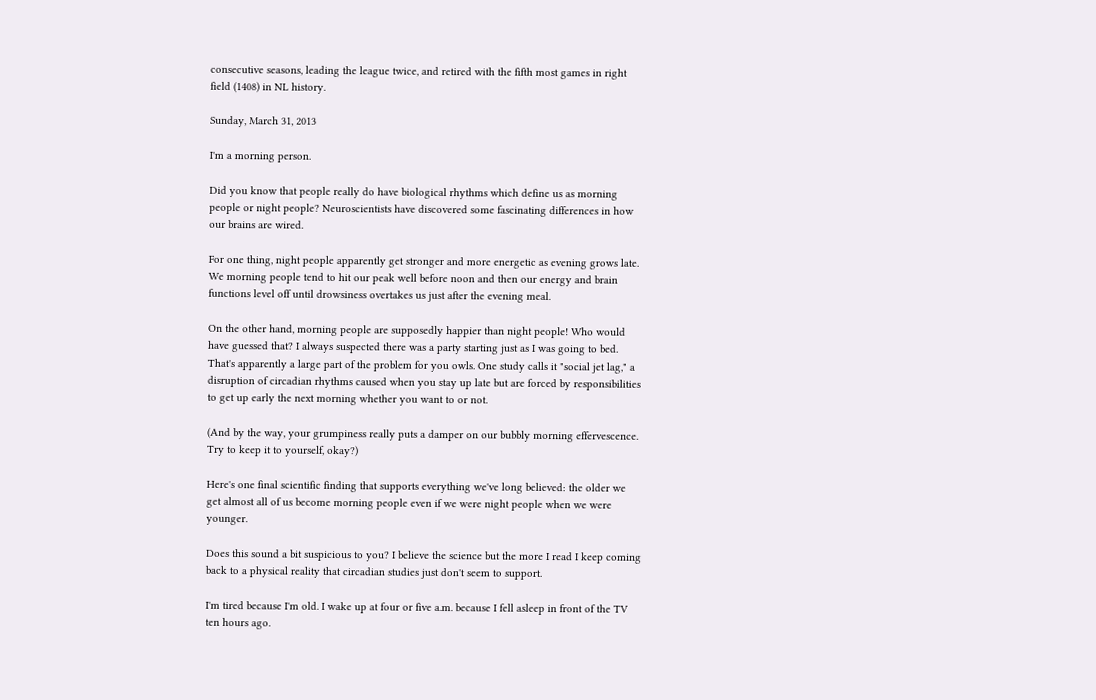consecutive seasons, leading the league twice, and retired with the fifth most games in right field (1408) in NL history.

Sunday, March 31, 2013

I'm a morning person.

Did you know that people really do have biological rhythms which define us as morning people or night people? Neuroscientists have discovered some fascinating differences in how our brains are wired.

For one thing, night people apparently get stronger and more energetic as evening grows late. We morning people tend to hit our peak well before noon and then our energy and brain functions level off until drowsiness overtakes us just after the evening meal.

On the other hand, morning people are supposedly happier than night people! Who would have guessed that? I always suspected there was a party starting just as I was going to bed. That's apparently a large part of the problem for you owls. One study calls it "social jet lag," a disruption of circadian rhythms caused when you stay up late but are forced by responsibilities to get up early the next morning whether you want to or not.

(And by the way, your grumpiness really puts a damper on our bubbly morning effervescence. Try to keep it to yourself, okay?)

Here's one final scientific finding that supports everything we've long believed: the older we get almost all of us become morning people even if we were night people when we were younger.

Does this sound a bit suspicious to you? I believe the science but the more I read I keep coming back to a physical reality that circadian studies just don't seem to support.

I'm tired because I'm old. I wake up at four or five a.m. because I fell asleep in front of the TV ten hours ago.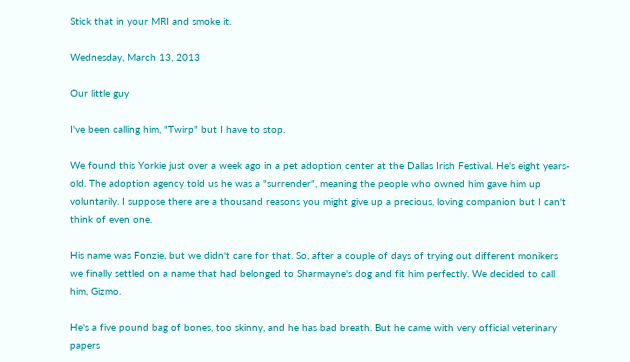Stick that in your MRI and smoke it.

Wednesday, March 13, 2013

Our little guy

I've been calling him, "Twirp" but I have to stop.

We found this Yorkie just over a week ago in a pet adoption center at the Dallas Irish Festival. He's eight years-old. The adoption agency told us he was a "surrender", meaning the people who owned him gave him up voluntarily. I suppose there are a thousand reasons you might give up a precious, loving companion but I can't think of even one.

His name was Fonzie, but we didn't care for that. So, after a couple of days of trying out different monikers we finally settled on a name that had belonged to Sharmayne's dog and fit him perfectly. We decided to call him, Gizmo.

He's a five pound bag of bones, too skinny, and he has bad breath. But he came with very official veterinary papers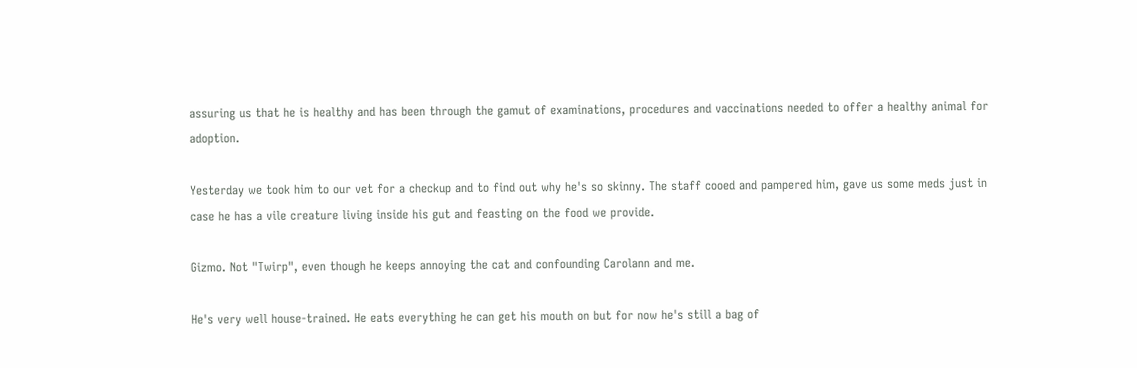assuring us that he is healthy and has been through the gamut of examinations, procedures and vaccinations needed to offer a healthy animal for adoption.

Yesterday we took him to our vet for a checkup and to find out why he's so skinny. The staff cooed and pampered him, gave us some meds just in case he has a vile creature living inside his gut and feasting on the food we provide.

Gizmo. Not "Twirp", even though he keeps annoying the cat and confounding Carolann and me.

He's very well house-trained. He eats everything he can get his mouth on but for now he's still a bag of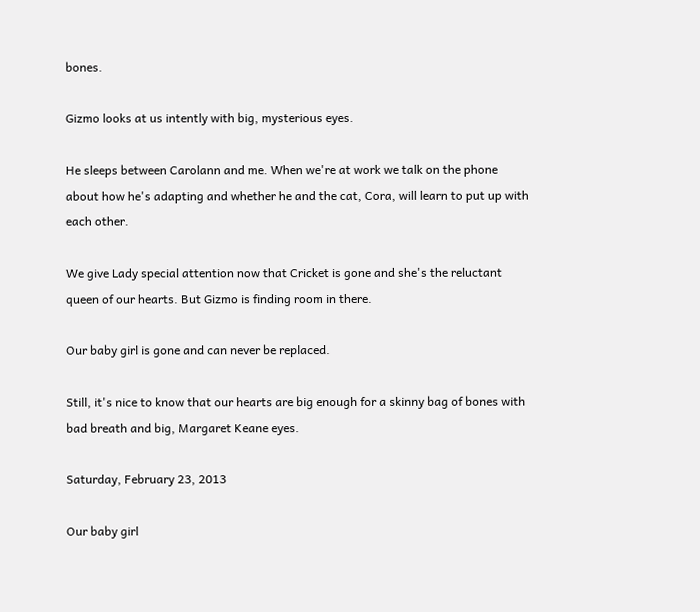bones.

Gizmo looks at us intently with big, mysterious eyes.

He sleeps between Carolann and me. When we're at work we talk on the phone about how he's adapting and whether he and the cat, Cora, will learn to put up with each other.

We give Lady special attention now that Cricket is gone and she's the reluctant queen of our hearts. But Gizmo is finding room in there.

Our baby girl is gone and can never be replaced.

Still, it's nice to know that our hearts are big enough for a skinny bag of bones with bad breath and big, Margaret Keane eyes.

Saturday, February 23, 2013

Our baby girl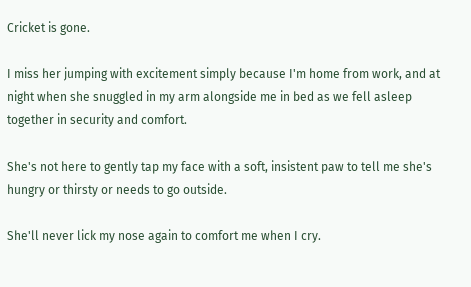Cricket is gone.

I miss her jumping with excitement simply because I'm home from work, and at night when she snuggled in my arm alongside me in bed as we fell asleep together in security and comfort.

She's not here to gently tap my face with a soft, insistent paw to tell me she's hungry or thirsty or needs to go outside.

She'll never lick my nose again to comfort me when I cry.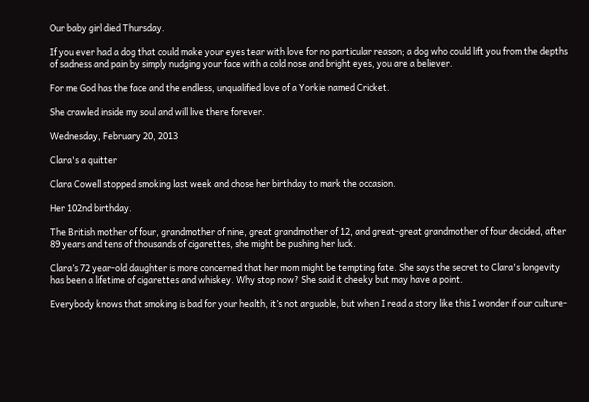Our baby girl died Thursday.

If you ever had a dog that could make your eyes tear with love for no particular reason; a dog who could lift you from the depths of sadness and pain by simply nudging your face with a cold nose and bright eyes, you are a believer.

For me God has the face and the endless, unqualified love of a Yorkie named Cricket.

She crawled inside my soul and will live there forever.

Wednesday, February 20, 2013

Clara's a quitter

Clara Cowell stopped smoking last week and chose her birthday to mark the occasion.

Her 102nd birthday.

The British mother of four, grandmother of nine, great grandmother of 12, and great-great grandmother of four decided, after 89 years and tens of thousands of cigarettes, she might be pushing her luck.

Clara’s 72 year-old daughter is more concerned that her mom might be tempting fate. She says the secret to Clara's longevity has been a lifetime of cigarettes and whiskey. Why stop now? She said it cheeky but may have a point.

Everybody knows that smoking is bad for your health, it’s not arguable, but when I read a story like this I wonder if our culture-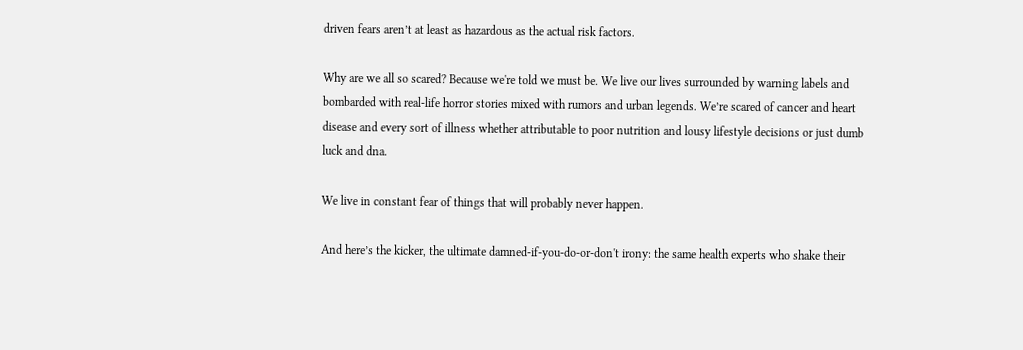driven fears aren’t at least as hazardous as the actual risk factors.

Why are we all so scared? Because we're told we must be. We live our lives surrounded by warning labels and bombarded with real-life horror stories mixed with rumors and urban legends. We’re scared of cancer and heart disease and every sort of illness whether attributable to poor nutrition and lousy lifestyle decisions or just dumb luck and dna.

We live in constant fear of things that will probably never happen.

And here’s the kicker, the ultimate damned-if-you-do-or-don't irony: the same health experts who shake their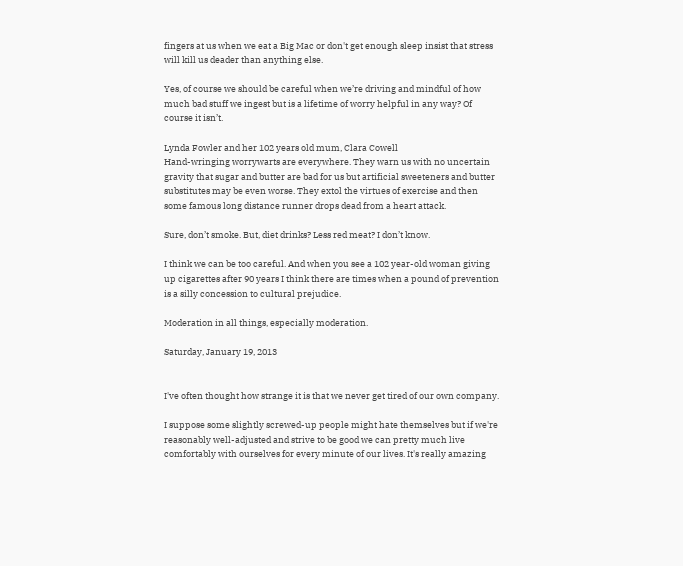fingers at us when we eat a Big Mac or don't get enough sleep insist that stress will kill us deader than anything else.

Yes, of course we should be careful when we’re driving and mindful of how much bad stuff we ingest but is a lifetime of worry helpful in any way? Of course it isn’t.

Lynda Fowler and her 102 years old mum, Clara Cowell
Hand-wringing worrywarts are everywhere. They warn us with no uncertain gravity that sugar and butter are bad for us but artificial sweeteners and butter substitutes may be even worse. They extol the virtues of exercise and then some famous long distance runner drops dead from a heart attack.

Sure, don’t smoke. But, diet drinks? Less red meat? I don’t know.

I think we can be too careful. And when you see a 102 year-old woman giving up cigarettes after 90 years I think there are times when a pound of prevention is a silly concession to cultural prejudice.

Moderation in all things, especially moderation.

Saturday, January 19, 2013


I've often thought how strange it is that we never get tired of our own company.

I suppose some slightly screwed-up people might hate themselves but if we're reasonably well-adjusted and strive to be good we can pretty much live comfortably with ourselves for every minute of our lives. It's really amazing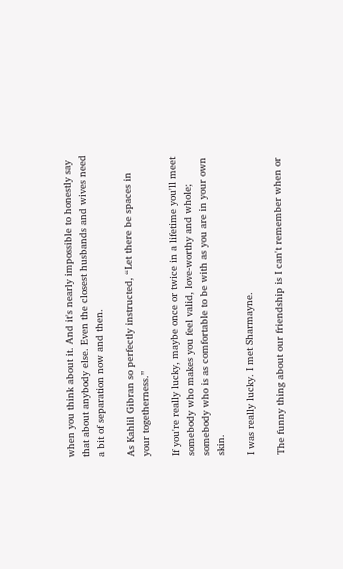when you think about it. And it's nearly impossible to honestly say that about anybody else. Even the closest husbands and wives need a bit of separation now and then.

As Kahlil Gibran so perfectly instructed, “Let there be spaces in your togetherness.”

If you're really lucky, maybe once or twice in a lifetime you'll meet somebody who makes you feel valid, love-worthy and whole; somebody who is as comfortable to be with as you are in your own skin.

I was really lucky. I met Sharmayne.

The funny thing about our friendship is I can't remember when or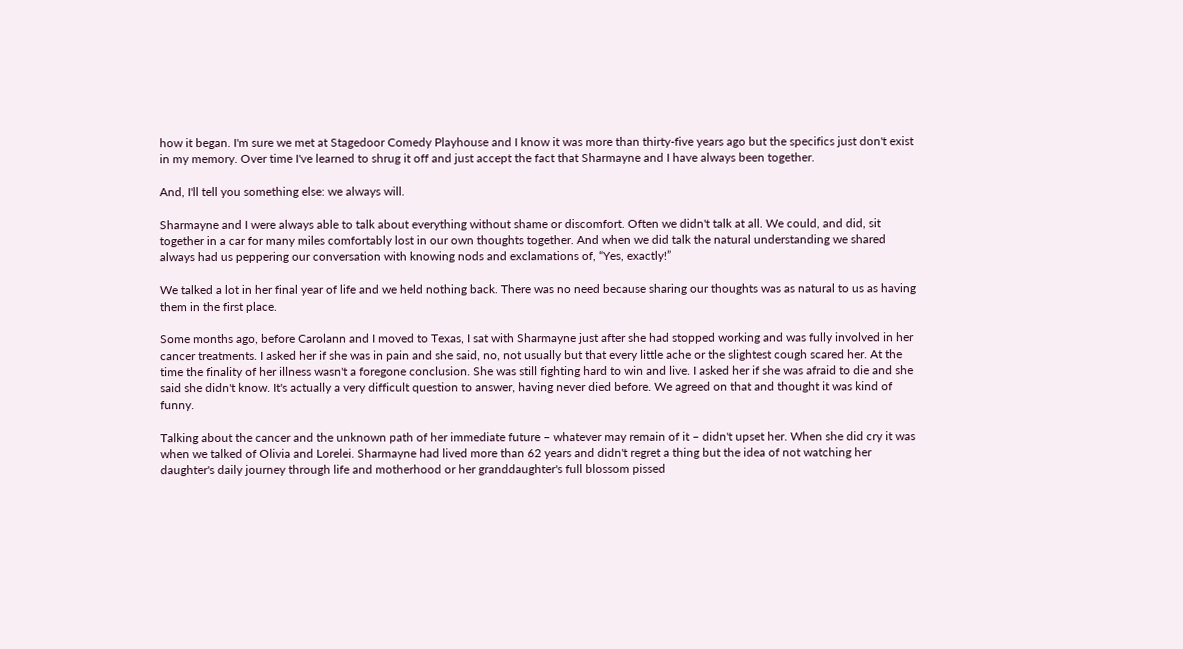how it began. I'm sure we met at Stagedoor Comedy Playhouse and I know it was more than thirty-five years ago but the specifics just don't exist in my memory. Over time I've learned to shrug it off and just accept the fact that Sharmayne and I have always been together.

And, I'll tell you something else: we always will.

Sharmayne and I were always able to talk about everything without shame or discomfort. Often we didn't talk at all. We could, and did, sit together in a car for many miles comfortably lost in our own thoughts together. And when we did talk the natural understanding we shared always had us peppering our conversation with knowing nods and exclamations of, “Yes, exactly!”

We talked a lot in her final year of life and we held nothing back. There was no need because sharing our thoughts was as natural to us as having them in the first place.

Some months ago, before Carolann and I moved to Texas, I sat with Sharmayne just after she had stopped working and was fully involved in her cancer treatments. I asked her if she was in pain and she said, no, not usually but that every little ache or the slightest cough scared her. At the time the finality of her illness wasn't a foregone conclusion. She was still fighting hard to win and live. I asked her if she was afraid to die and she said she didn't know. It's actually a very difficult question to answer, having never died before. We agreed on that and thought it was kind of funny.

Talking about the cancer and the unknown path of her immediate future – whatever may remain of it – didn't upset her. When she did cry it was when we talked of Olivia and Lorelei. Sharmayne had lived more than 62 years and didn't regret a thing but the idea of not watching her daughter's daily journey through life and motherhood or her granddaughter's full blossom pissed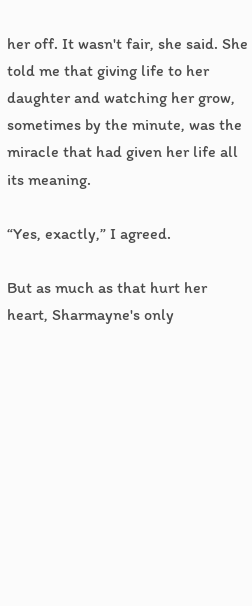her off. It wasn't fair, she said. She told me that giving life to her daughter and watching her grow, sometimes by the minute, was the miracle that had given her life all its meaning.

“Yes, exactly,” I agreed.

But as much as that hurt her heart, Sharmayne's only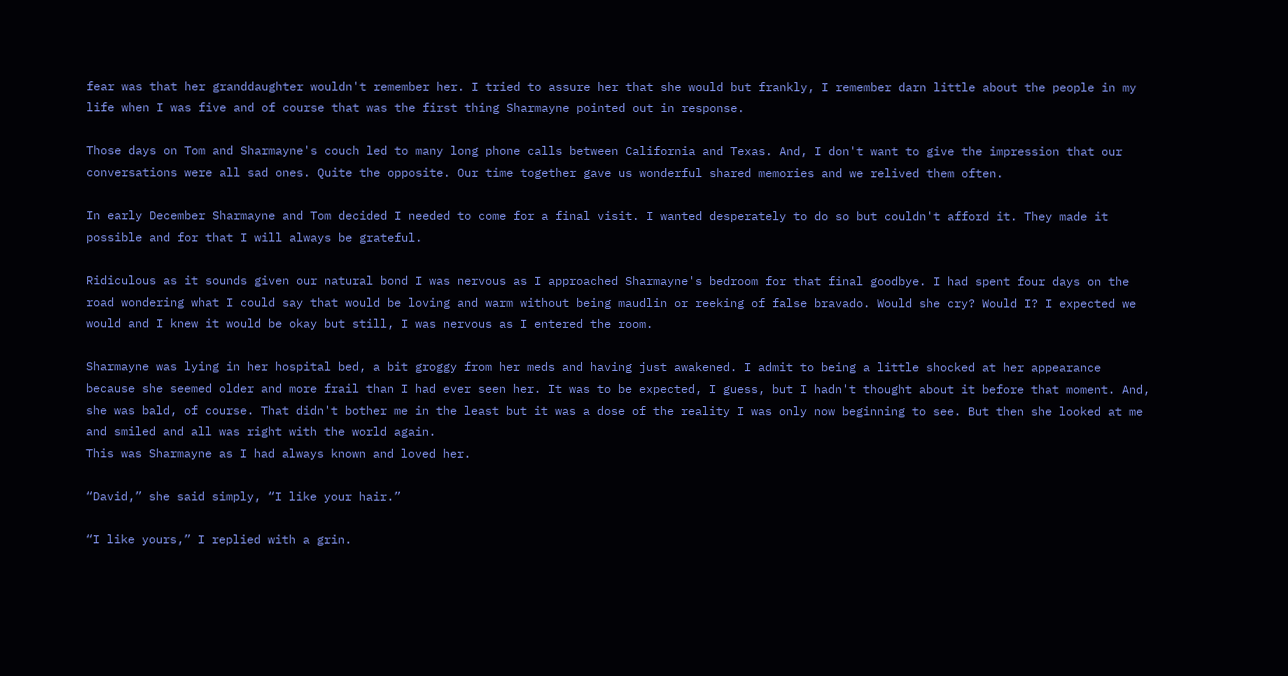fear was that her granddaughter wouldn't remember her. I tried to assure her that she would but frankly, I remember darn little about the people in my life when I was five and of course that was the first thing Sharmayne pointed out in response.

Those days on Tom and Sharmayne's couch led to many long phone calls between California and Texas. And, I don't want to give the impression that our conversations were all sad ones. Quite the opposite. Our time together gave us wonderful shared memories and we relived them often.

In early December Sharmayne and Tom decided I needed to come for a final visit. I wanted desperately to do so but couldn't afford it. They made it possible and for that I will always be grateful.

Ridiculous as it sounds given our natural bond I was nervous as I approached Sharmayne's bedroom for that final goodbye. I had spent four days on the road wondering what I could say that would be loving and warm without being maudlin or reeking of false bravado. Would she cry? Would I? I expected we would and I knew it would be okay but still, I was nervous as I entered the room.

Sharmayne was lying in her hospital bed, a bit groggy from her meds and having just awakened. I admit to being a little shocked at her appearance because she seemed older and more frail than I had ever seen her. It was to be expected, I guess, but I hadn't thought about it before that moment. And, she was bald, of course. That didn't bother me in the least but it was a dose of the reality I was only now beginning to see. But then she looked at me and smiled and all was right with the world again.
This was Sharmayne as I had always known and loved her.

“David,” she said simply, “I like your hair.”

“I like yours,” I replied with a grin.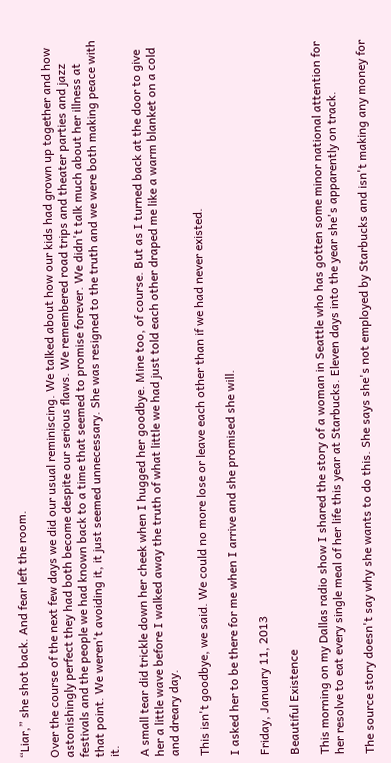“Liar,” she shot back. And fear left the room.

Over the course of the next few days we did our usual reminiscing. We talked about how our kids had grown up together and how astonishingly perfect they had both become despite our serious flaws. We remembered road trips and theater parties and jazz festivals and the people we had known back to a time that seemed to promise forever. We didn't talk much about her illness at that point. We weren't avoiding it, it just seemed unnecessary. She was resigned to the truth and we were both making peace with it.

A small tear did trickle down her cheek when I hugged her goodbye. Mine too, of course. But as I turned back at the door to give her a little wave before I walked away the truth of what little we had just told each other draped me like a warm blanket on a cold and dreary day.

This isn't goodbye, we said. We could no more lose or leave each other than if we had never existed.

I asked her to be there for me when I arrive and she promised she will.

Friday, January 11, 2013

Beautiful Existence

This morning on my Dallas radio show I shared the story of a woman in Seattle who has gotten some minor national attention for her resolve to eat every single meal of her life this year at Starbucks. Eleven days into the year she's apparently on track.

The source story doesn't say why she wants to do this. She says she's not employed by Starbucks and isn't making any money for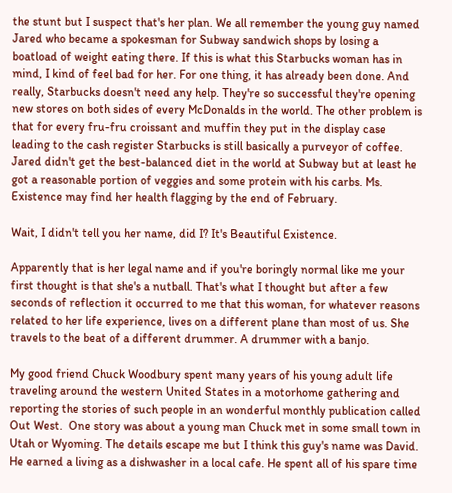the stunt but I suspect that's her plan. We all remember the young guy named Jared who became a spokesman for Subway sandwich shops by losing a boatload of weight eating there. If this is what this Starbucks woman has in mind, I kind of feel bad for her. For one thing, it has already been done. And really, Starbucks doesn't need any help. They're so successful they're opening new stores on both sides of every McDonalds in the world. The other problem is that for every fru-fru croissant and muffin they put in the display case leading to the cash register Starbucks is still basically a purveyor of coffee. Jared didn't get the best-balanced diet in the world at Subway but at least he got a reasonable portion of veggies and some protein with his carbs. Ms. Existence may find her health flagging by the end of February.

Wait, I didn't tell you her name, did I? It's Beautiful Existence.

Apparently that is her legal name and if you're boringly normal like me your first thought is that she's a nutball. That's what I thought but after a few seconds of reflection it occurred to me that this woman, for whatever reasons related to her life experience, lives on a different plane than most of us. She travels to the beat of a different drummer. A drummer with a banjo.

My good friend Chuck Woodbury spent many years of his young adult life traveling around the western United States in a motorhome gathering and reporting the stories of such people in an wonderful monthly publication called Out West.  One story was about a young man Chuck met in some small town in Utah or Wyoming. The details escape me but I think this guy's name was David. He earned a living as a dishwasher in a local cafe. He spent all of his spare time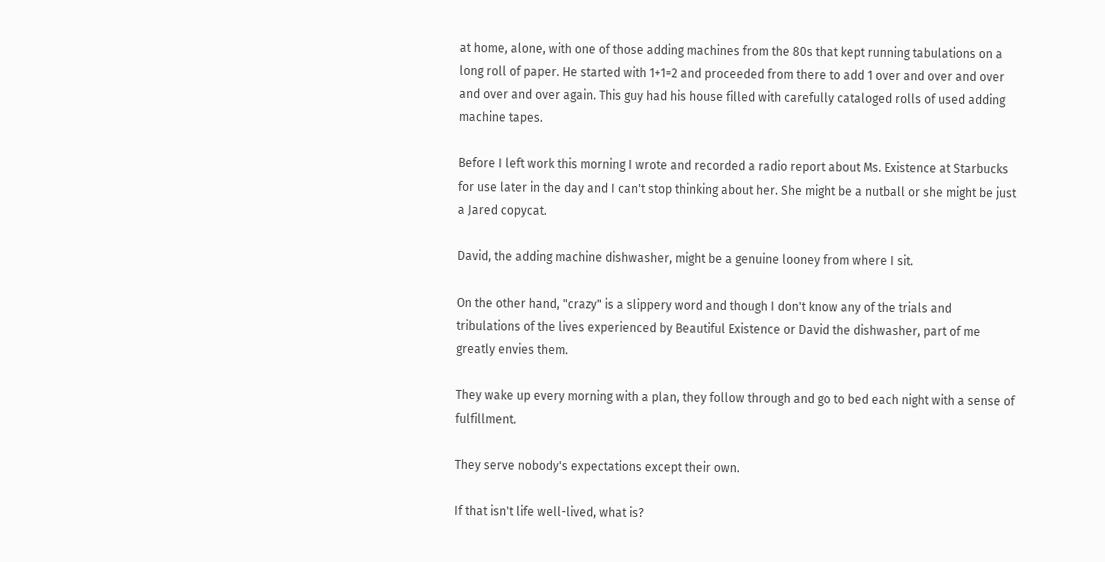at home, alone, with one of those adding machines from the 80s that kept running tabulations on a long roll of paper. He started with 1+1=2 and proceeded from there to add 1 over and over and over and over and over again. This guy had his house filled with carefully cataloged rolls of used adding machine tapes.

Before I left work this morning I wrote and recorded a radio report about Ms. Existence at Starbucks for use later in the day and I can't stop thinking about her. She might be a nutball or she might be just a Jared copycat.

David, the adding machine dishwasher, might be a genuine looney from where I sit.

On the other hand, "crazy" is a slippery word and though I don't know any of the trials and tribulations of the lives experienced by Beautiful Existence or David the dishwasher, part of me greatly envies them.

They wake up every morning with a plan, they follow through and go to bed each night with a sense of fulfillment.

They serve nobody's expectations except their own.

If that isn't life well-lived, what is?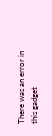There was an error in this gadget